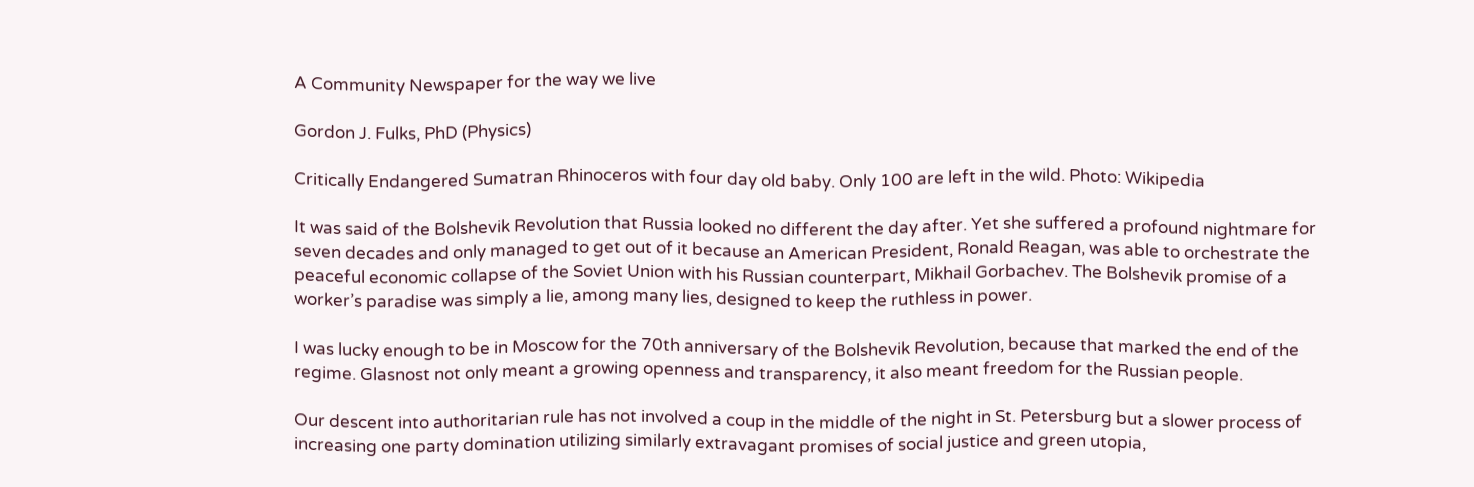A Community Newspaper for the way we live

Gordon J. Fulks, PhD (Physics)

Critically Endangered Sumatran Rhinoceros with four day old baby. Only 100 are left in the wild. Photo: Wikipedia

It was said of the Bolshevik Revolution that Russia looked no different the day after. Yet she suffered a profound nightmare for seven decades and only managed to get out of it because an American President, Ronald Reagan, was able to orchestrate the peaceful economic collapse of the Soviet Union with his Russian counterpart, Mikhail Gorbachev. The Bolshevik promise of a worker’s paradise was simply a lie, among many lies, designed to keep the ruthless in power.

I was lucky enough to be in Moscow for the 70th anniversary of the Bolshevik Revolution, because that marked the end of the regime. Glasnost not only meant a growing openness and transparency, it also meant freedom for the Russian people.

Our descent into authoritarian rule has not involved a coup in the middle of the night in St. Petersburg but a slower process of increasing one party domination utilizing similarly extravagant promises of social justice and green utopia,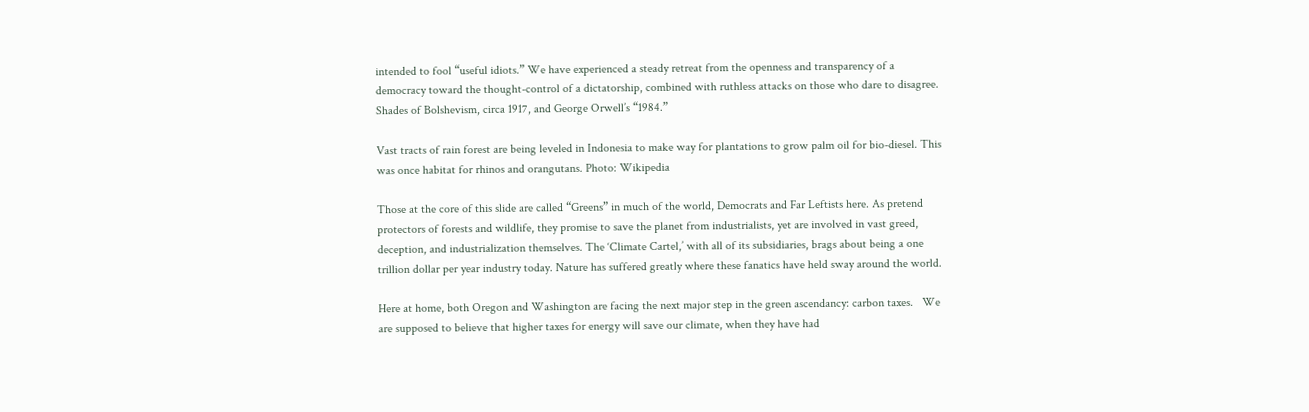intended to fool “useful idiots.” We have experienced a steady retreat from the openness and transparency of a democracy toward the thought-control of a dictatorship, combined with ruthless attacks on those who dare to disagree. Shades of Bolshevism, circa 1917, and George Orwell’s “1984.”

Vast tracts of rain forest are being leveled in Indonesia to make way for plantations to grow palm oil for bio-diesel. This was once habitat for rhinos and orangutans. Photo: Wikipedia

Those at the core of this slide are called “Greens” in much of the world, Democrats and Far Leftists here. As pretend protectors of forests and wildlife, they promise to save the planet from industrialists, yet are involved in vast greed, deception, and industrialization themselves. The ‘Climate Cartel,’ with all of its subsidiaries, brags about being a one trillion dollar per year industry today. Nature has suffered greatly where these fanatics have held sway around the world.

Here at home, both Oregon and Washington are facing the next major step in the green ascendancy: carbon taxes.   We are supposed to believe that higher taxes for energy will save our climate, when they have had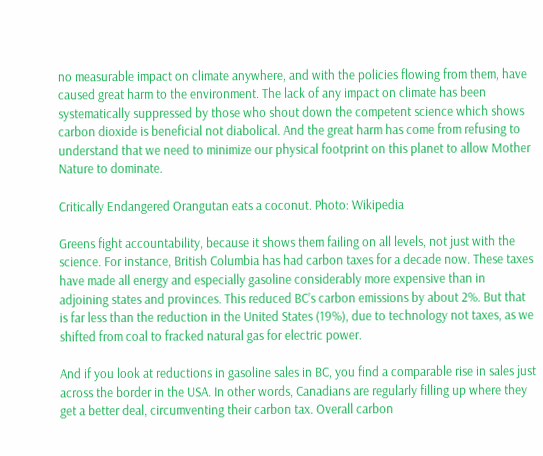no measurable impact on climate anywhere, and with the policies flowing from them, have caused great harm to the environment. The lack of any impact on climate has been systematically suppressed by those who shout down the competent science which shows carbon dioxide is beneficial not diabolical. And the great harm has come from refusing to understand that we need to minimize our physical footprint on this planet to allow Mother Nature to dominate.

Critically Endangered Orangutan eats a coconut. Photo: Wikipedia

Greens fight accountability, because it shows them failing on all levels, not just with the science. For instance, British Columbia has had carbon taxes for a decade now. These taxes have made all energy and especially gasoline considerably more expensive than in adjoining states and provinces. This reduced BC’s carbon emissions by about 2%. But that is far less than the reduction in the United States (19%), due to technology not taxes, as we shifted from coal to fracked natural gas for electric power.

And if you look at reductions in gasoline sales in BC, you find a comparable rise in sales just across the border in the USA. In other words, Canadians are regularly filling up where they get a better deal, circumventing their carbon tax. Overall carbon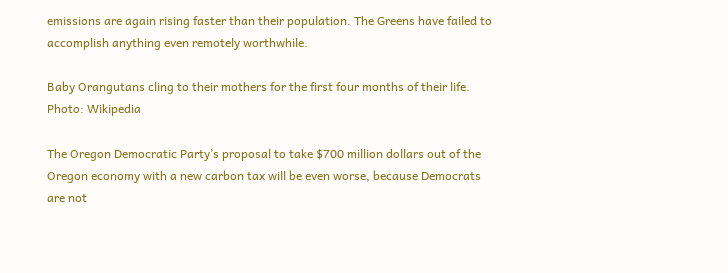emissions are again rising faster than their population. The Greens have failed to accomplish anything even remotely worthwhile.

Baby Orangutans cling to their mothers for the first four months of their life. Photo: Wikipedia

The Oregon Democratic Party’s proposal to take $700 million dollars out of the Oregon economy with a new carbon tax will be even worse, because Democrats are not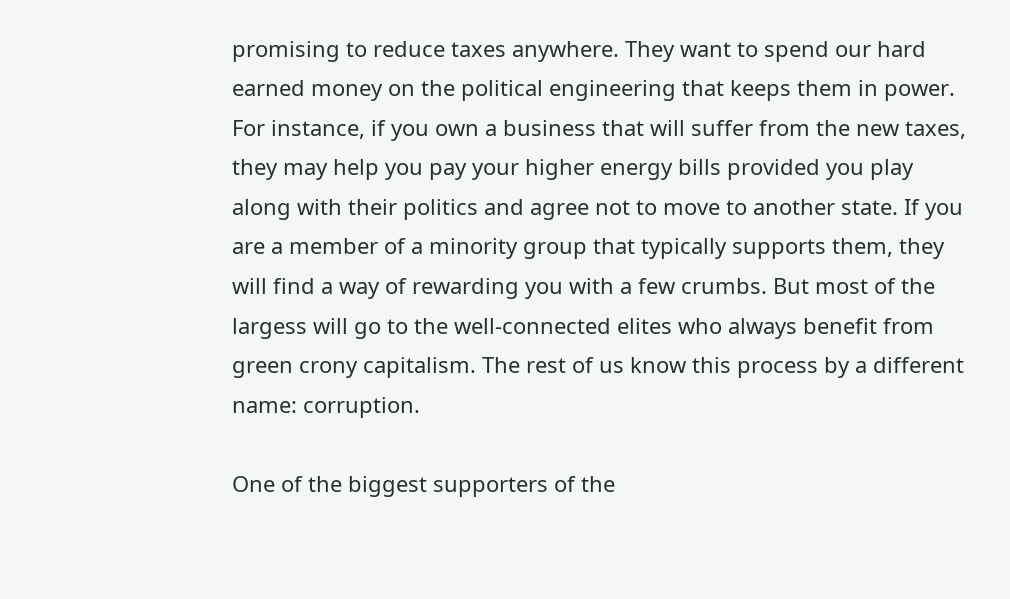promising to reduce taxes anywhere. They want to spend our hard earned money on the political engineering that keeps them in power. For instance, if you own a business that will suffer from the new taxes, they may help you pay your higher energy bills provided you play along with their politics and agree not to move to another state. If you are a member of a minority group that typically supports them, they will find a way of rewarding you with a few crumbs. But most of the largess will go to the well-connected elites who always benefit from green crony capitalism. The rest of us know this process by a different name: corruption.

One of the biggest supporters of the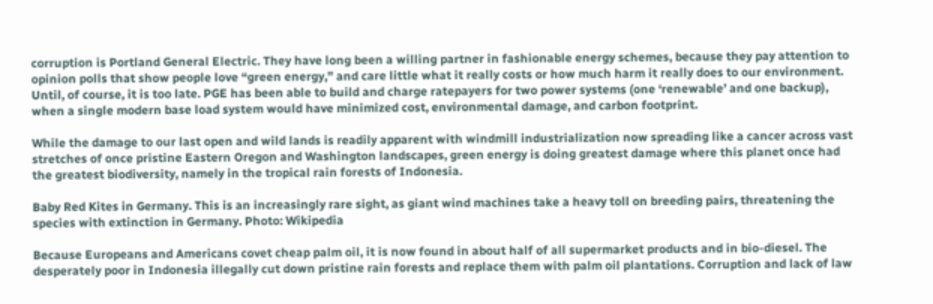corruption is Portland General Electric. They have long been a willing partner in fashionable energy schemes, because they pay attention to opinion polls that show people love “green energy,” and care little what it really costs or how much harm it really does to our environment. Until, of course, it is too late. PGE has been able to build and charge ratepayers for two power systems (one ‘renewable’ and one backup), when a single modern base load system would have minimized cost, environmental damage, and carbon footprint.

While the damage to our last open and wild lands is readily apparent with windmill industrialization now spreading like a cancer across vast stretches of once pristine Eastern Oregon and Washington landscapes, green energy is doing greatest damage where this planet once had the greatest biodiversity, namely in the tropical rain forests of Indonesia.

Baby Red Kites in Germany. This is an increasingly rare sight, as giant wind machines take a heavy toll on breeding pairs, threatening the species with extinction in Germany. Photo: Wikipedia

Because Europeans and Americans covet cheap palm oil, it is now found in about half of all supermarket products and in bio-diesel. The desperately poor in Indonesia illegally cut down pristine rain forests and replace them with palm oil plantations. Corruption and lack of law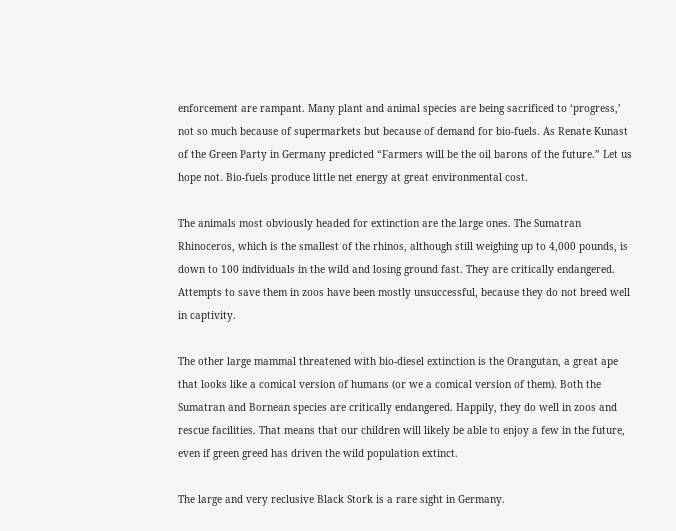enforcement are rampant. Many plant and animal species are being sacrificed to ‘progress,’ not so much because of supermarkets but because of demand for bio-fuels. As Renate Kunast of the Green Party in Germany predicted “Farmers will be the oil barons of the future.” Let us hope not. Bio-fuels produce little net energy at great environmental cost.

The animals most obviously headed for extinction are the large ones. The Sumatran Rhinoceros, which is the smallest of the rhinos, although still weighing up to 4,000 pounds, is down to 100 individuals in the wild and losing ground fast. They are critically endangered. Attempts to save them in zoos have been mostly unsuccessful, because they do not breed well in captivity.

The other large mammal threatened with bio-diesel extinction is the Orangutan, a great ape that looks like a comical version of humans (or we a comical version of them). Both the Sumatran and Bornean species are critically endangered. Happily, they do well in zoos and rescue facilities. That means that our children will likely be able to enjoy a few in the future, even if green greed has driven the wild population extinct.

The large and very reclusive Black Stork is a rare sight in Germany.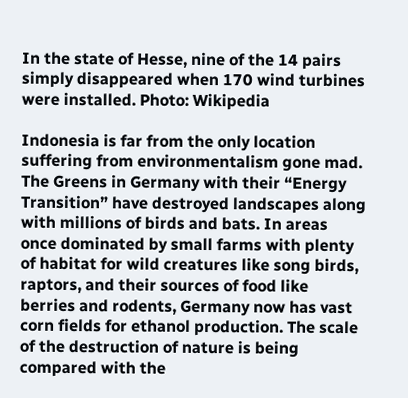In the state of Hesse, nine of the 14 pairs simply disappeared when 170 wind turbines were installed. Photo: Wikipedia

Indonesia is far from the only location suffering from environmentalism gone mad. The Greens in Germany with their “Energy Transition” have destroyed landscapes along with millions of birds and bats. In areas once dominated by small farms with plenty of habitat for wild creatures like song birds, raptors, and their sources of food like berries and rodents, Germany now has vast corn fields for ethanol production. The scale of the destruction of nature is being compared with the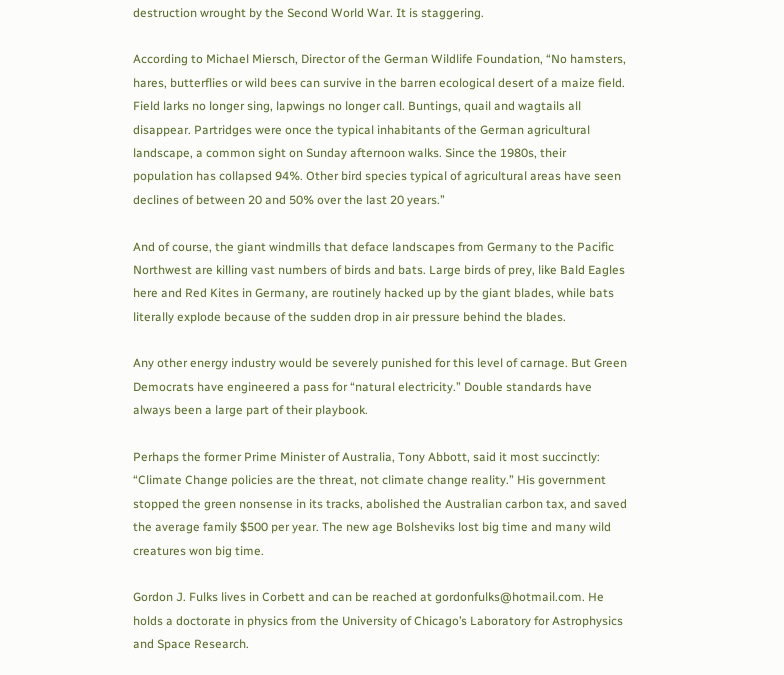destruction wrought by the Second World War. It is staggering.

According to Michael Miersch, Director of the German Wildlife Foundation, “No hamsters, hares, butterflies or wild bees can survive in the barren ecological desert of a maize field. Field larks no longer sing, lapwings no longer call. Buntings, quail and wagtails all disappear. Partridges were once the typical inhabitants of the German agricultural landscape, a common sight on Sunday afternoon walks. Since the 1980s, their population has collapsed 94%. Other bird species typical of agricultural areas have seen declines of between 20 and 50% over the last 20 years.”

And of course, the giant windmills that deface landscapes from Germany to the Pacific Northwest are killing vast numbers of birds and bats. Large birds of prey, like Bald Eagles here and Red Kites in Germany, are routinely hacked up by the giant blades, while bats literally explode because of the sudden drop in air pressure behind the blades.

Any other energy industry would be severely punished for this level of carnage. But Green Democrats have engineered a pass for “natural electricity.” Double standards have always been a large part of their playbook.

Perhaps the former Prime Minister of Australia, Tony Abbott, said it most succinctly: “Climate Change policies are the threat, not climate change reality.” His government stopped the green nonsense in its tracks, abolished the Australian carbon tax, and saved the average family $500 per year. The new age Bolsheviks lost big time and many wild creatures won big time.

Gordon J. Fulks lives in Corbett and can be reached at gordonfulks@hotmail.com. He holds a doctorate in physics from the University of Chicago’s Laboratory for Astrophysics and Space Research.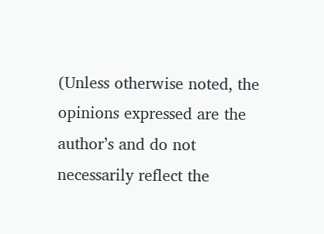(Unless otherwise noted, the opinions expressed are the author’s and do not necessarily reflect the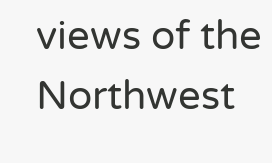views of the Northwest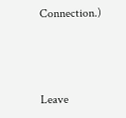Connection.)



Leave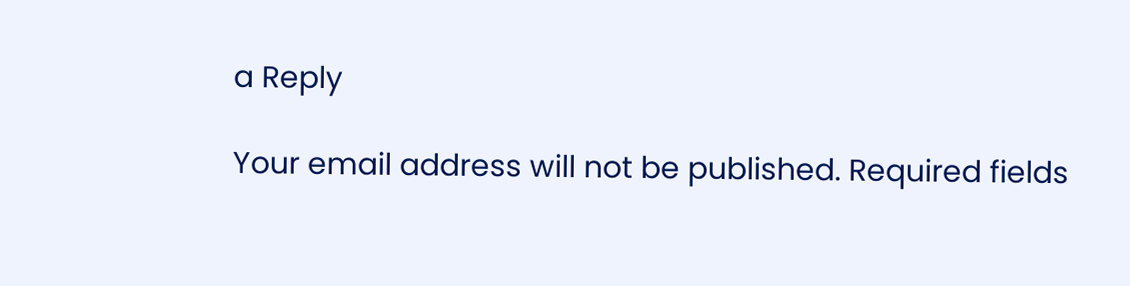a Reply

Your email address will not be published. Required fields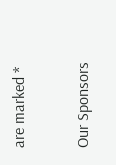are marked *

Our Sponsors